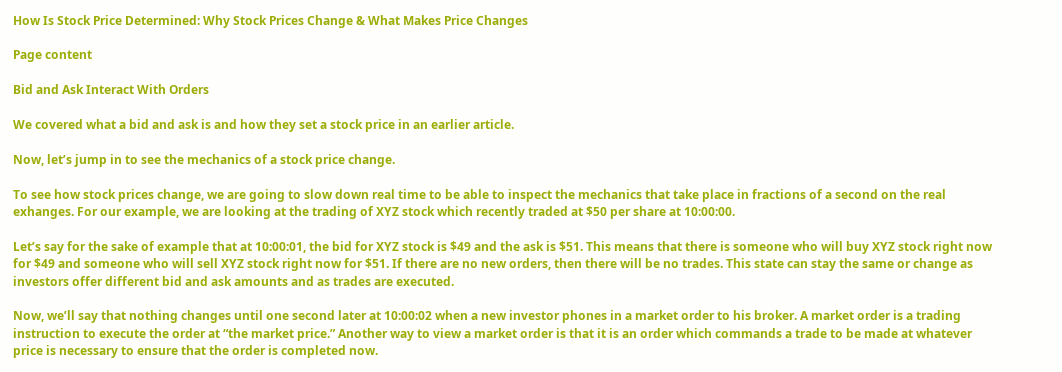How Is Stock Price Determined: Why Stock Prices Change & What Makes Price Changes

Page content

Bid and Ask Interact With Orders

We covered what a bid and ask is and how they set a stock price in an earlier article.

Now, let’s jump in to see the mechanics of a stock price change.

To see how stock prices change, we are going to slow down real time to be able to inspect the mechanics that take place in fractions of a second on the real exhanges. For our example, we are looking at the trading of XYZ stock which recently traded at $50 per share at 10:00:00.

Let’s say for the sake of example that at 10:00:01, the bid for XYZ stock is $49 and the ask is $51. This means that there is someone who will buy XYZ stock right now for $49 and someone who will sell XYZ stock right now for $51. If there are no new orders, then there will be no trades. This state can stay the same or change as investors offer different bid and ask amounts and as trades are executed.

Now, we’ll say that nothing changes until one second later at 10:00:02 when a new investor phones in a market order to his broker. A market order is a trading instruction to execute the order at “the market price.” Another way to view a market order is that it is an order which commands a trade to be made at whatever price is necessary to ensure that the order is completed now.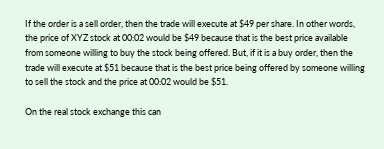If the order is a sell order, then the trade will execute at $49 per share. In other words, the price of XYZ stock at 00:02 would be $49 because that is the best price available from someone willing to buy the stock being offered. But, if it is a buy order, then the trade will execute at $51 because that is the best price being offered by someone willing to sell the stock and the price at 00:02 would be $51.

On the real stock exchange this can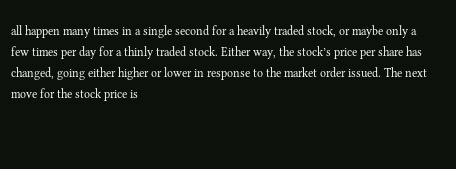all happen many times in a single second for a heavily traded stock, or maybe only a few times per day for a thinly traded stock. Either way, the stock’s price per share has changed, going either higher or lower in response to the market order issued. The next move for the stock price is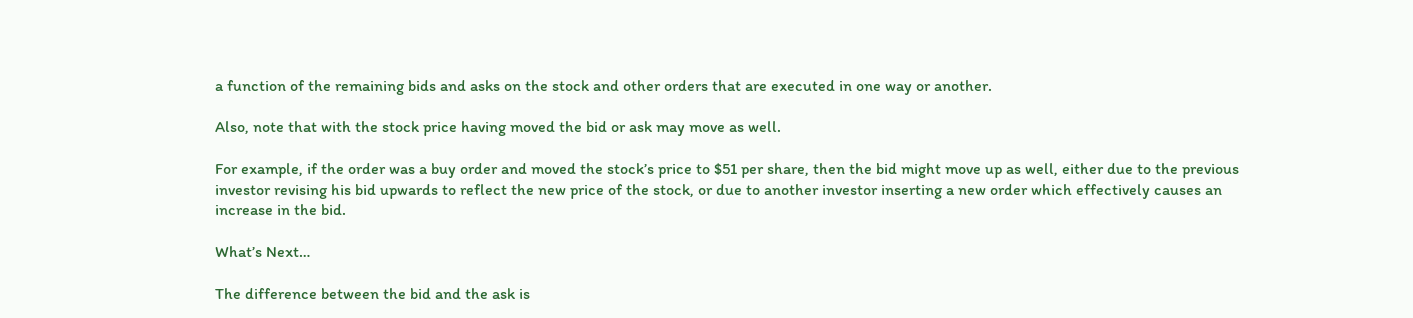a function of the remaining bids and asks on the stock and other orders that are executed in one way or another.

Also, note that with the stock price having moved the bid or ask may move as well.

For example, if the order was a buy order and moved the stock’s price to $51 per share, then the bid might move up as well, either due to the previous investor revising his bid upwards to reflect the new price of the stock, or due to another investor inserting a new order which effectively causes an increase in the bid.

What’s Next…

The difference between the bid and the ask is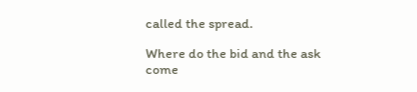called the spread.

Where do the bid and the ask come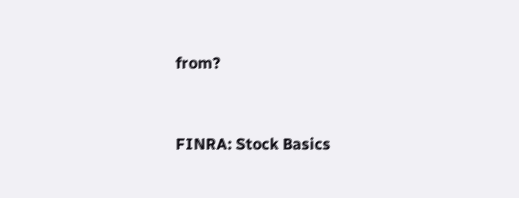from?


FINRA: Stock Basics